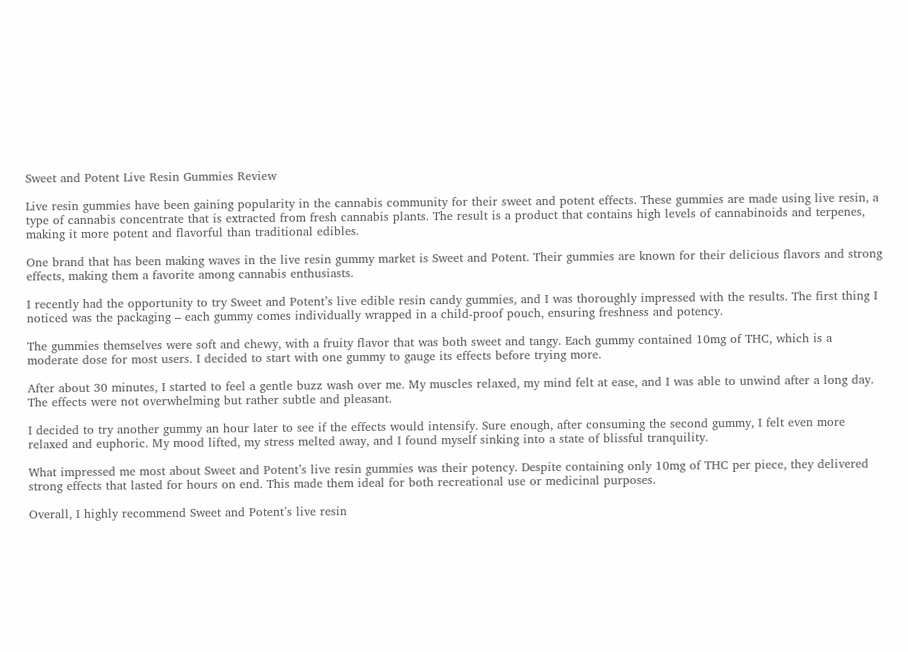Sweet and Potent Live Resin Gummies Review

Live resin gummies have been gaining popularity in the cannabis community for their sweet and potent effects. These gummies are made using live resin, a type of cannabis concentrate that is extracted from fresh cannabis plants. The result is a product that contains high levels of cannabinoids and terpenes, making it more potent and flavorful than traditional edibles.

One brand that has been making waves in the live resin gummy market is Sweet and Potent. Their gummies are known for their delicious flavors and strong effects, making them a favorite among cannabis enthusiasts.

I recently had the opportunity to try Sweet and Potent’s live edible resin candy gummies, and I was thoroughly impressed with the results. The first thing I noticed was the packaging – each gummy comes individually wrapped in a child-proof pouch, ensuring freshness and potency.

The gummies themselves were soft and chewy, with a fruity flavor that was both sweet and tangy. Each gummy contained 10mg of THC, which is a moderate dose for most users. I decided to start with one gummy to gauge its effects before trying more.

After about 30 minutes, I started to feel a gentle buzz wash over me. My muscles relaxed, my mind felt at ease, and I was able to unwind after a long day. The effects were not overwhelming but rather subtle and pleasant.

I decided to try another gummy an hour later to see if the effects would intensify. Sure enough, after consuming the second gummy, I felt even more relaxed and euphoric. My mood lifted, my stress melted away, and I found myself sinking into a state of blissful tranquility.

What impressed me most about Sweet and Potent’s live resin gummies was their potency. Despite containing only 10mg of THC per piece, they delivered strong effects that lasted for hours on end. This made them ideal for both recreational use or medicinal purposes.

Overall, I highly recommend Sweet and Potent’s live resin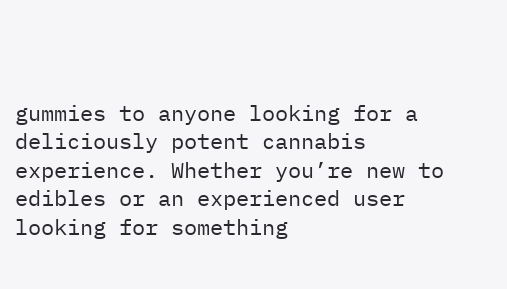gummies to anyone looking for a deliciously potent cannabis experience. Whether you’re new to edibles or an experienced user looking for something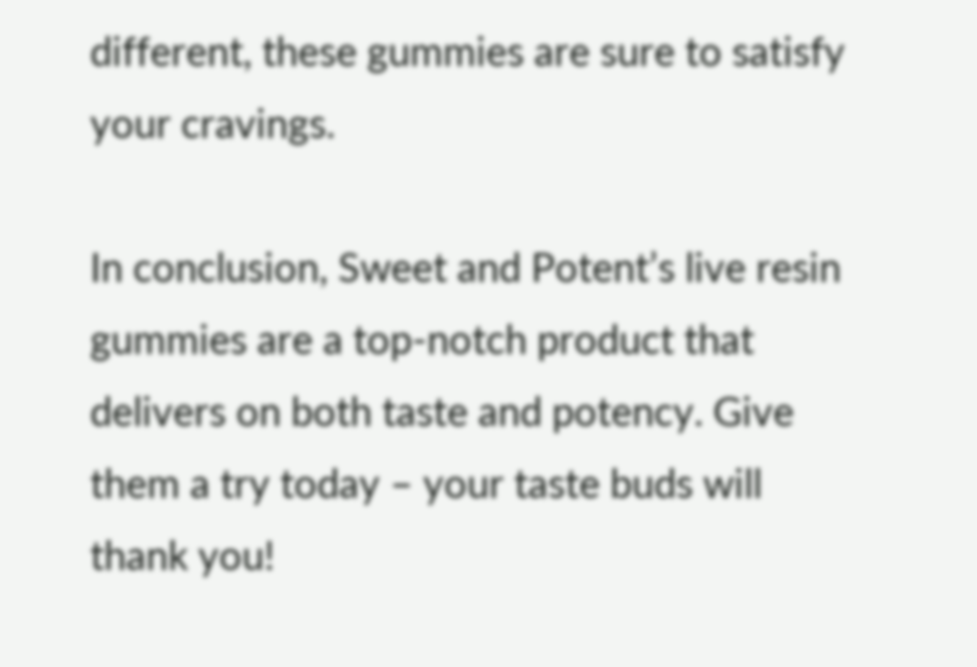different, these gummies are sure to satisfy your cravings.

In conclusion, Sweet and Potent’s live resin gummies are a top-notch product that delivers on both taste and potency. Give them a try today – your taste buds will thank you!